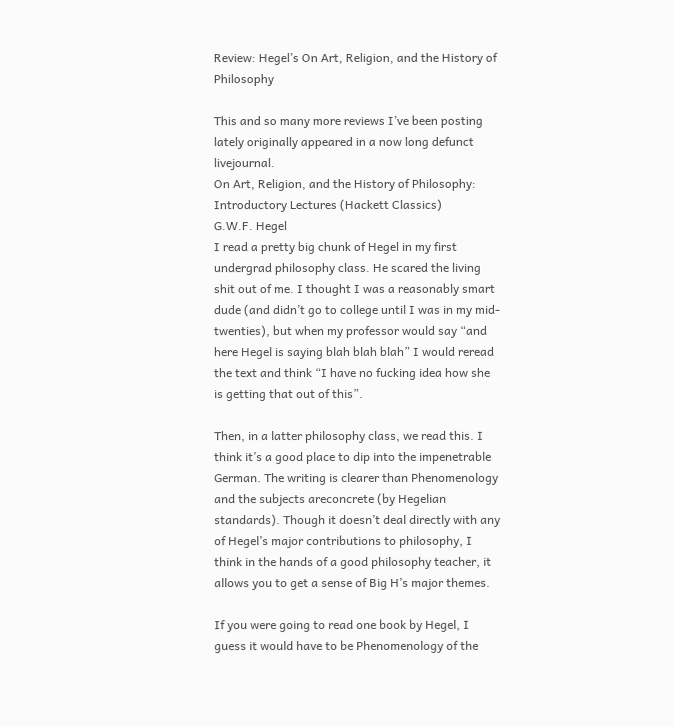Review: Hegel’s On Art, Religion, and the History of Philosophy

This and so many more reviews I’ve been posting lately originally appeared in a now long defunct livejournal.
On Art, Religion, and the History of Philosophy: Introductory Lectures (Hackett Classics)
G.W.F. Hegel
I read a pretty big chunk of Hegel in my first undergrad philosophy class. He scared the living shit out of me. I thought I was a reasonably smart dude (and didn’t go to college until I was in my mid-twenties), but when my professor would say “and here Hegel is saying blah blah blah” I would reread the text and think “I have no fucking idea how she is getting that out of this”.

Then, in a latter philosophy class, we read this. I think it’s a good place to dip into the impenetrable German. The writing is clearer than Phenomenology and the subjects areconcrete (by Hegelian standards). Though it doesn’t deal directly with any of Hegel’s major contributions to philosophy, I think in the hands of a good philosophy teacher, it allows you to get a sense of Big H’s major themes.

If you were going to read one book by Hegel, I guess it would have to be Phenomenology of the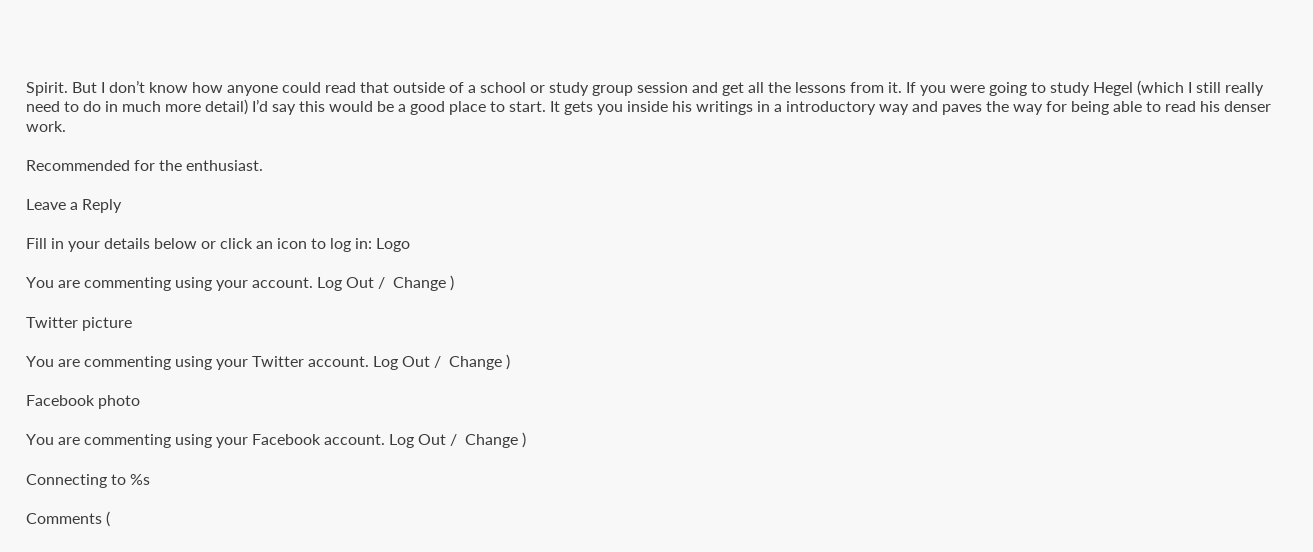Spirit. But I don’t know how anyone could read that outside of a school or study group session and get all the lessons from it. If you were going to study Hegel (which I still really need to do in much more detail) I’d say this would be a good place to start. It gets you inside his writings in a introductory way and paves the way for being able to read his denser work.

Recommended for the enthusiast.

Leave a Reply

Fill in your details below or click an icon to log in: Logo

You are commenting using your account. Log Out /  Change )

Twitter picture

You are commenting using your Twitter account. Log Out /  Change )

Facebook photo

You are commenting using your Facebook account. Log Out /  Change )

Connecting to %s

Comments (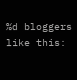%d bloggers like this: